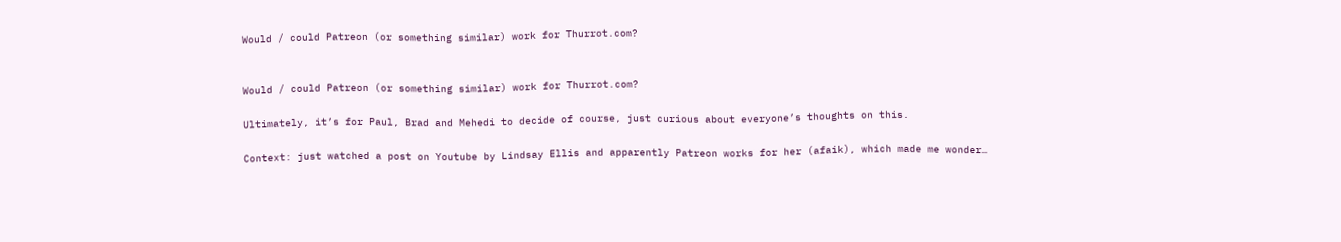Would / could Patreon (or something similar) work for Thurrot.com?


Would / could Patreon (or something similar) work for Thurrot.com?

Ultimately, it’s for Paul, Brad and Mehedi to decide of course, just curious about everyone’s thoughts on this.

Context: just watched a post on Youtube by Lindsay Ellis and apparently Patreon works for her (afaik), which made me wonder…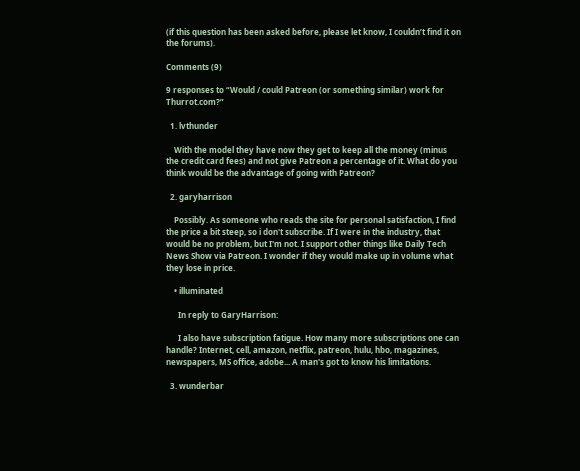(if this question has been asked before, please let know, I couldn’t find it on the forums).

Comments (9)

9 responses to “Would / could Patreon (or something similar) work for Thurrot.com?”

  1. lvthunder

    With the model they have now they get to keep all the money (minus the credit card fees) and not give Patreon a percentage of it. What do you think would be the advantage of going with Patreon?

  2. garyharrison

    Possibly. As someone who reads the site for personal satisfaction, I find the price a bit steep, so i don't subscribe. If I were in the industry, that would be no problem, but I'm not. I support other things like Daily Tech News Show via Patreon. I wonder if they would make up in volume what they lose in price.

    • illuminated

      In reply to GaryHarrison:

      I also have subscription fatigue. How many more subscriptions one can handle? Internet, cell, amazon, netflix, patreon, hulu, hbo, magazines, newspapers, MS office, adobe... A man's got to know his limitations.

  3. wunderbar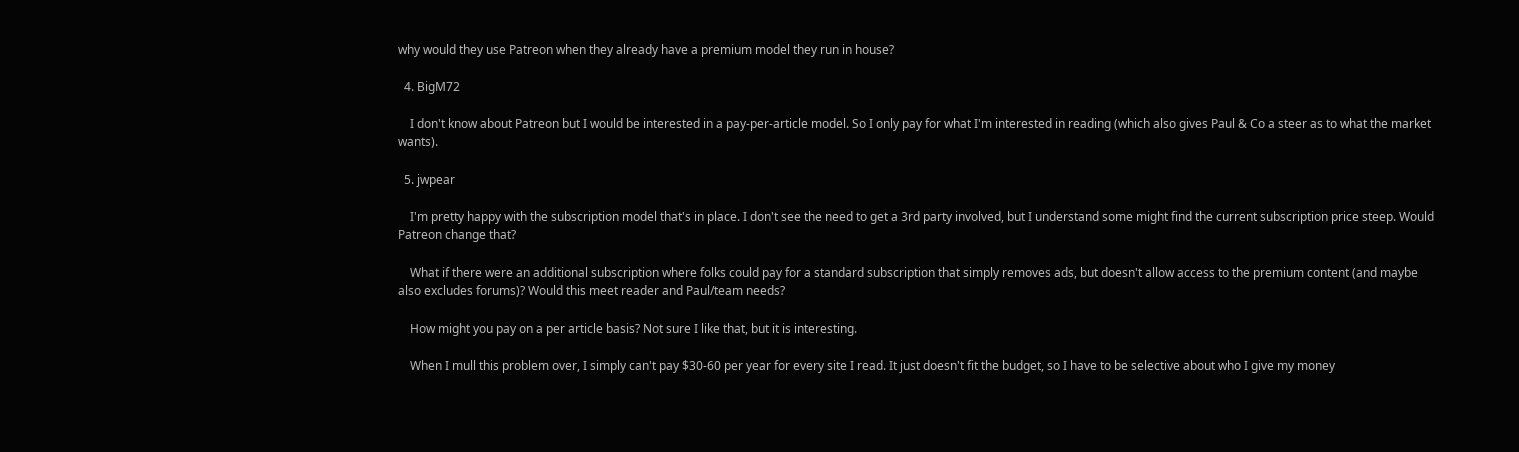why would they use Patreon when they already have a premium model they run in house?

  4. BigM72

    I don't know about Patreon but I would be interested in a pay-per-article model. So I only pay for what I'm interested in reading (which also gives Paul & Co a steer as to what the market wants).

  5. jwpear

    I'm pretty happy with the subscription model that's in place. I don't see the need to get a 3rd party involved, but I understand some might find the current subscription price steep. Would Patreon change that?

    What if there were an additional subscription where folks could pay for a standard subscription that simply removes ads, but doesn't allow access to the premium content (and maybe also excludes forums)? Would this meet reader and Paul/team needs?

    How might you pay on a per article basis? Not sure I like that, but it is interesting.

    When I mull this problem over, I simply can't pay $30-60 per year for every site I read. It just doesn't fit the budget, so I have to be selective about who I give my money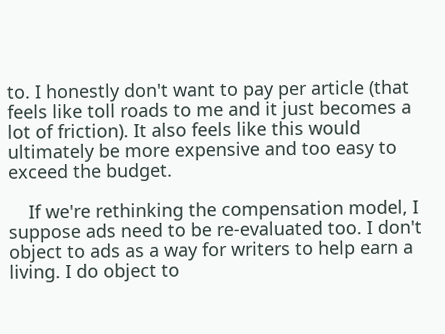to. I honestly don't want to pay per article (that feels like toll roads to me and it just becomes a lot of friction). It also feels like this would ultimately be more expensive and too easy to exceed the budget.

    If we're rethinking the compensation model, I suppose ads need to be re-evaluated too. I don't object to ads as a way for writers to help earn a living. I do object to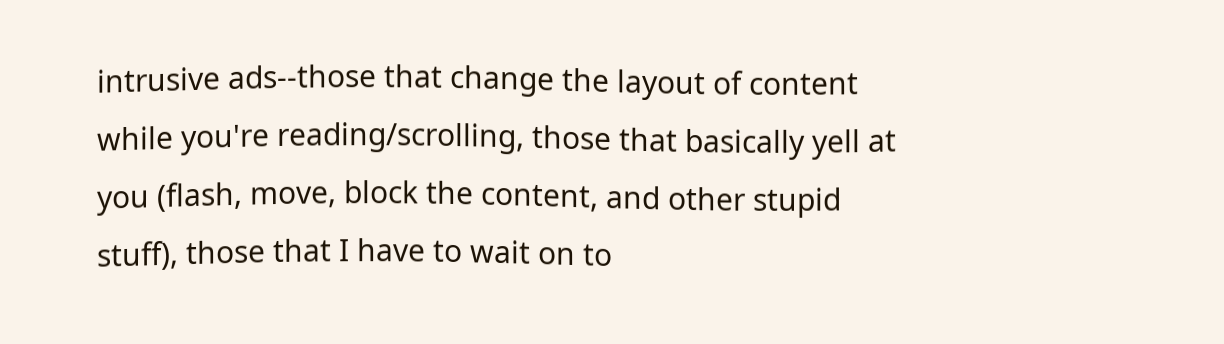intrusive ads--those that change the layout of content while you're reading/scrolling, those that basically yell at you (flash, move, block the content, and other stupid stuff), those that I have to wait on to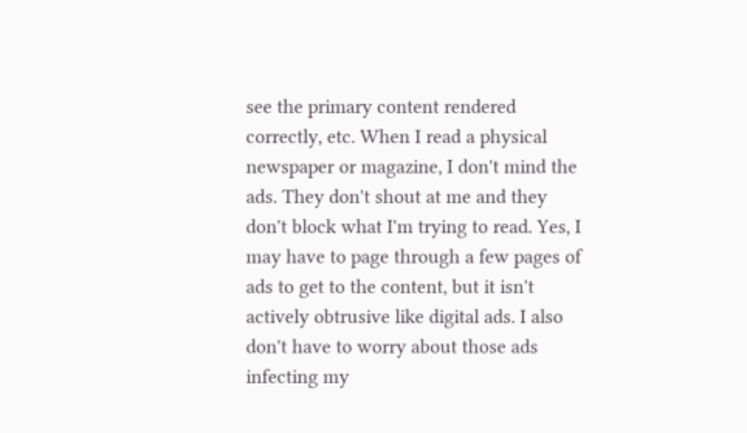see the primary content rendered correctly, etc. When I read a physical newspaper or magazine, I don't mind the ads. They don't shout at me and they don't block what I'm trying to read. Yes, I may have to page through a few pages of ads to get to the content, but it isn't actively obtrusive like digital ads. I also don't have to worry about those ads infecting my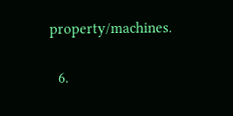property/machines.

  6.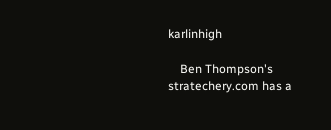karlinhigh

    Ben Thompson's stratechery.com has a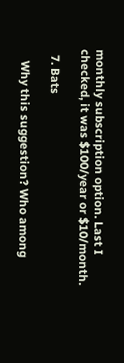monthly subscription option. Last I checked, it was $100/year or $10/month.

  7. Bats

    Why this suggestion? Who among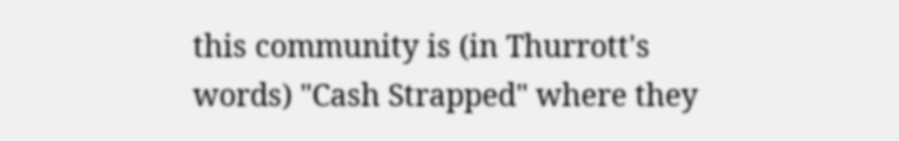this community is (in Thurrott's words) "Cash Strapped" where they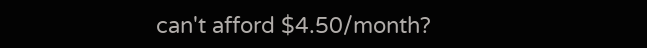can't afford $4.50/month?